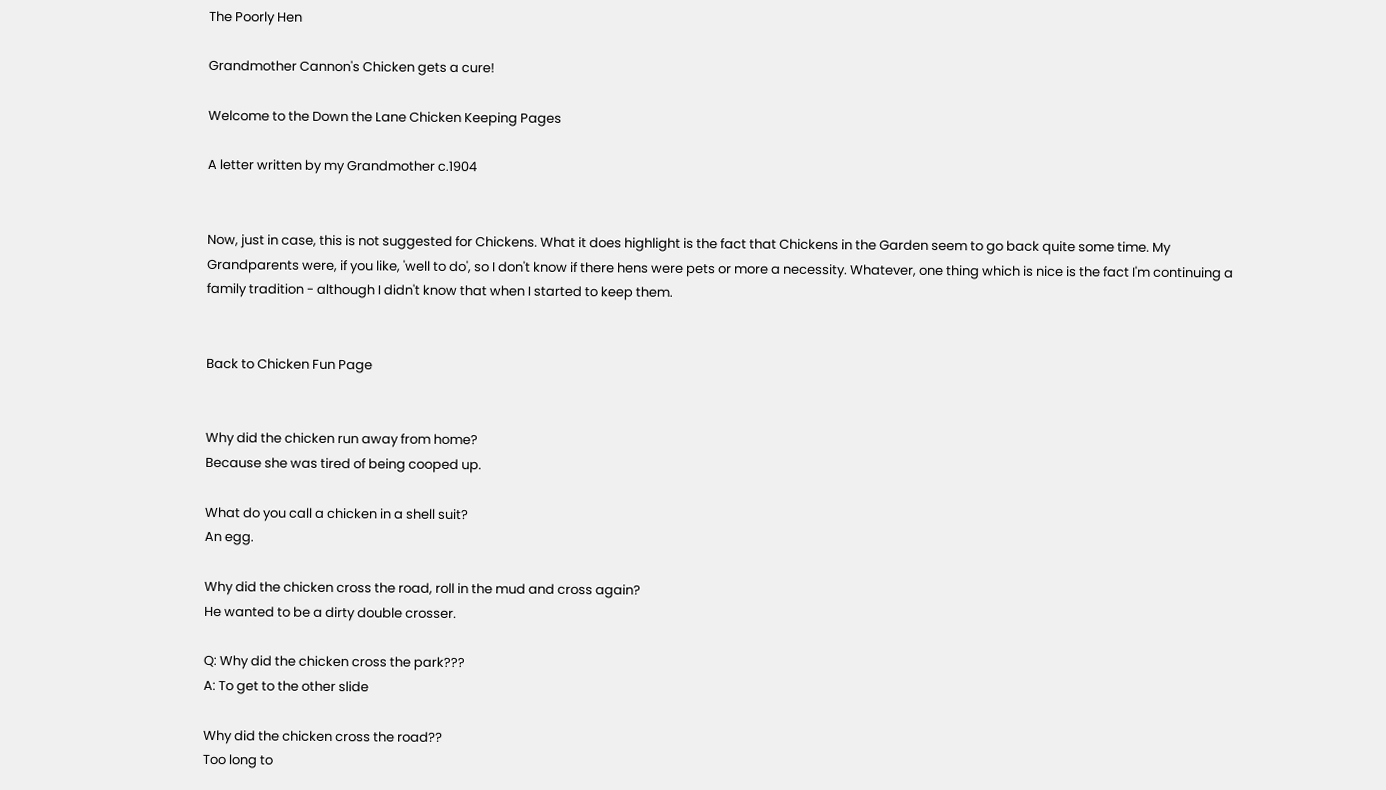The Poorly Hen

Grandmother Cannon's Chicken gets a cure!

Welcome to the Down the Lane Chicken Keeping Pages

A letter written by my Grandmother c.1904


Now, just in case, this is not suggested for Chickens. What it does highlight is the fact that Chickens in the Garden seem to go back quite some time. My Grandparents were, if you like, 'well to do', so I don't know if there hens were pets or more a necessity. Whatever, one thing which is nice is the fact I'm continuing a family tradition - although I didn't know that when I started to keep them.


Back to Chicken Fun Page


Why did the chicken run away from home?
Because she was tired of being cooped up.

What do you call a chicken in a shell suit?
An egg.

Why did the chicken cross the road, roll in the mud and cross again?
He wanted to be a dirty double crosser.

Q: Why did the chicken cross the park???
A: To get to the other slide

Why did the chicken cross the road??
Too long to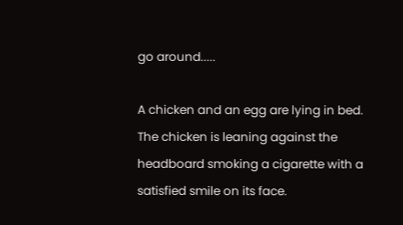go around.....

A chicken and an egg are lying in bed. The chicken is leaning against the headboard smoking a cigarette with a satisfied smile on its face.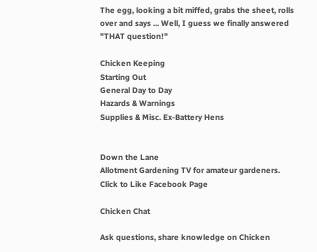The egg, looking a bit miffed, grabs the sheet, rolls over and says ... Well, I guess we finally answered "THAT question!"

Chicken Keeping
Starting Out
General Day to Day
Hazards & Warnings
Supplies & Misc. Ex-Battery Hens


Down the Lane
Allotment Gardening TV for amateur gardeners.
Click to Like Facebook Page

Chicken Chat

Ask questions, share knowledge on Chicken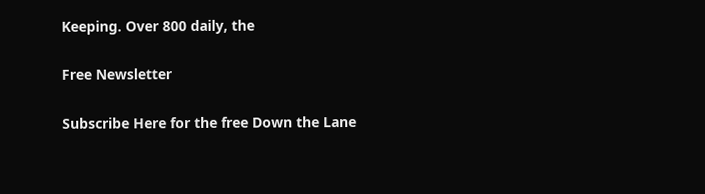Keeping. Over 800 daily, the

Free Newsletter

Subscribe Here for the free Down the Lane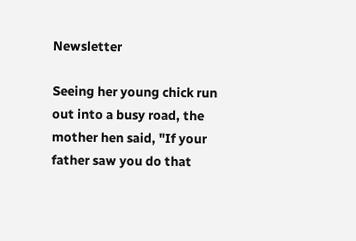Newsletter

Seeing her young chick run out into a busy road, the mother hen said, "If your father saw you do that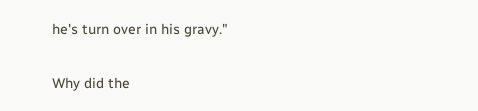he's turn over in his gravy."

Why did the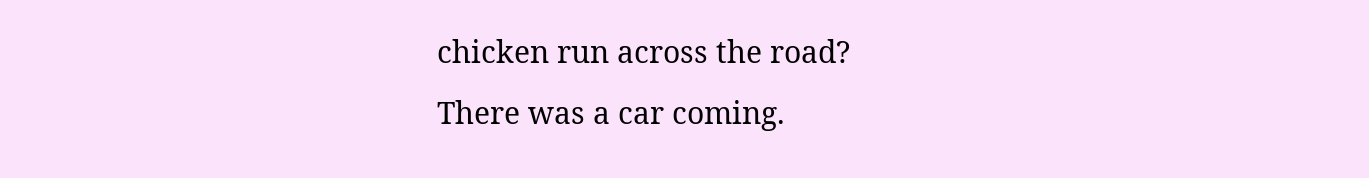chicken run across the road?
There was a car coming.